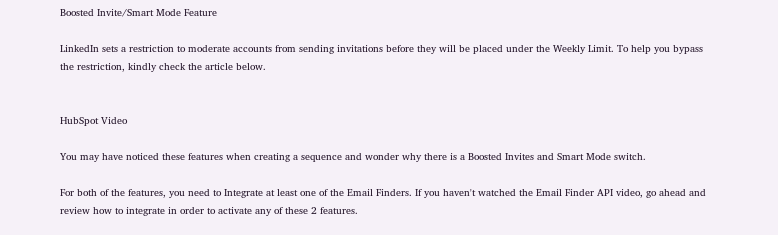Boosted Invite/Smart Mode Feature

LinkedIn sets a restriction to moderate accounts from sending invitations before they will be placed under the Weekly Limit. To help you bypass the restriction, kindly check the article below.


HubSpot Video

You may have noticed these features when creating a sequence and wonder why there is a Boosted Invites and Smart Mode switch.

For both of the features, you need to Integrate at least one of the Email Finders. If you haven't watched the Email Finder API video, go ahead and review how to integrate in order to activate any of these 2 features.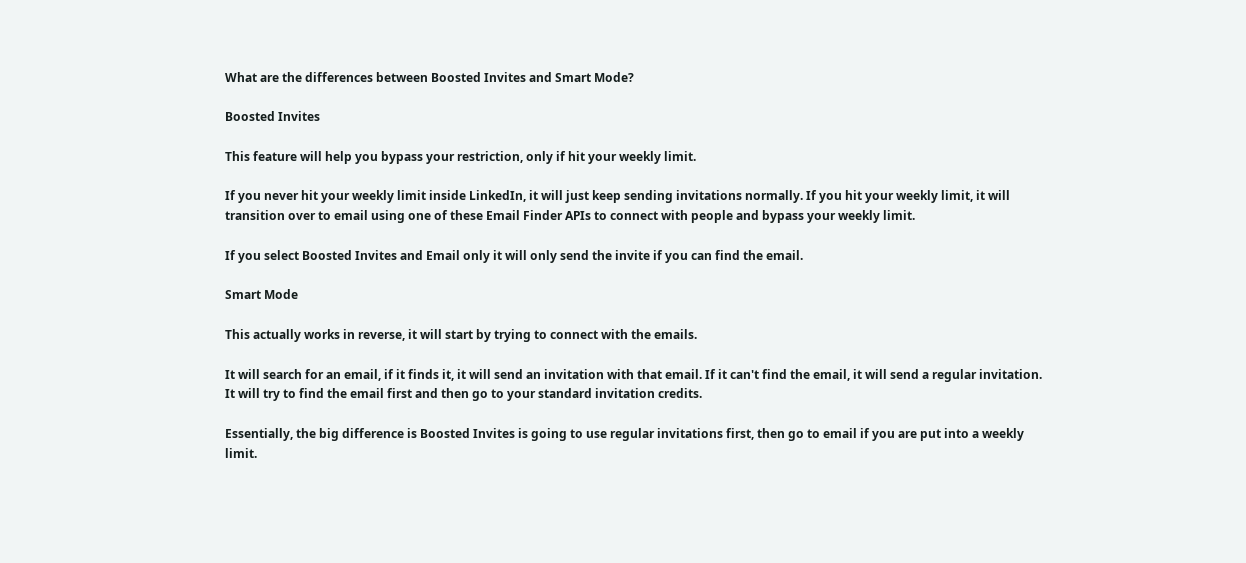What are the differences between Boosted Invites and Smart Mode?

Boosted Invites

This feature will help you bypass your restriction, only if hit your weekly limit.

If you never hit your weekly limit inside LinkedIn, it will just keep sending invitations normally. If you hit your weekly limit, it will transition over to email using one of these Email Finder APIs to connect with people and bypass your weekly limit.

If you select Boosted Invites and Email only it will only send the invite if you can find the email.

Smart Mode

This actually works in reverse, it will start by trying to connect with the emails.

It will search for an email, if it finds it, it will send an invitation with that email. If it can't find the email, it will send a regular invitation. It will try to find the email first and then go to your standard invitation credits.

Essentially, the big difference is Boosted Invites is going to use regular invitations first, then go to email if you are put into a weekly limit.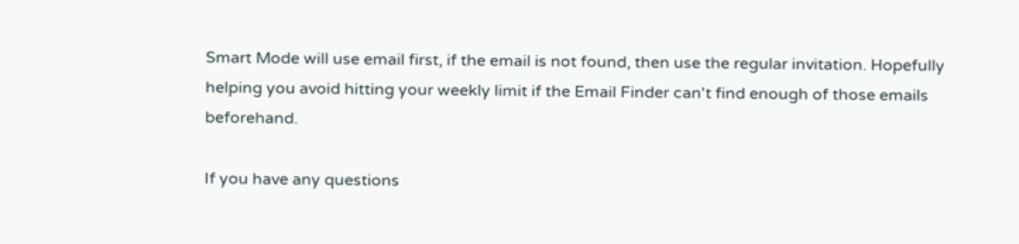Smart Mode will use email first, if the email is not found, then use the regular invitation. Hopefully helping you avoid hitting your weekly limit if the Email Finder can't find enough of those emails beforehand.

If you have any questions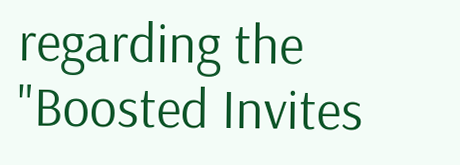regarding the "Boosted Invites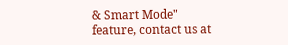& Smart Mode" feature, contact us at